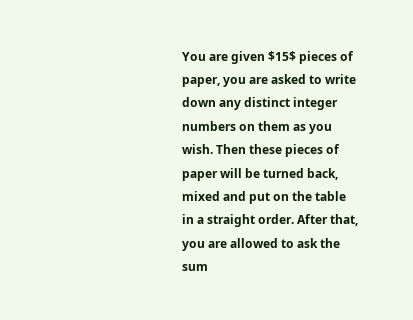You are given $15$ pieces of paper, you are asked to write down any distinct integer numbers on them as you wish. Then these pieces of paper will be turned back, mixed and put on the table in a straight order. After that, you are allowed to ask the sum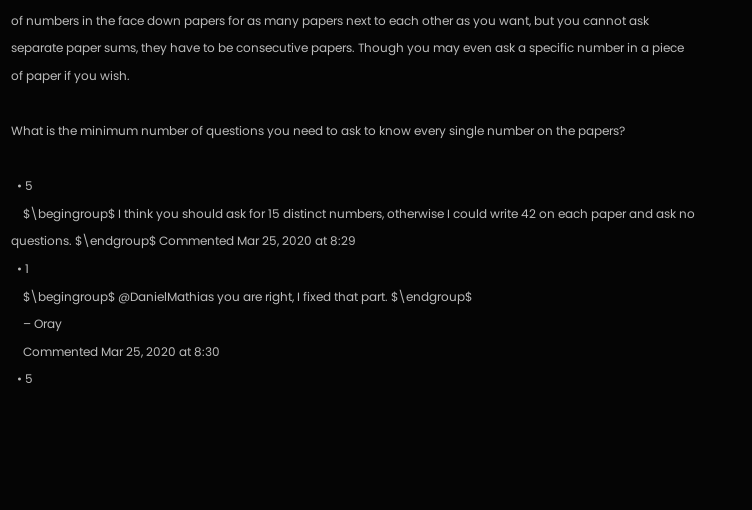of numbers in the face down papers for as many papers next to each other as you want, but you cannot ask separate paper sums, they have to be consecutive papers. Though you may even ask a specific number in a piece of paper if you wish.

What is the minimum number of questions you need to ask to know every single number on the papers?

  • 5
    $\begingroup$ I think you should ask for 15 distinct numbers, otherwise I could write 42 on each paper and ask no questions. $\endgroup$ Commented Mar 25, 2020 at 8:29
  • 1
    $\begingroup$ @DanielMathias you are right, I fixed that part. $\endgroup$
    – Oray
    Commented Mar 25, 2020 at 8:30
  • 5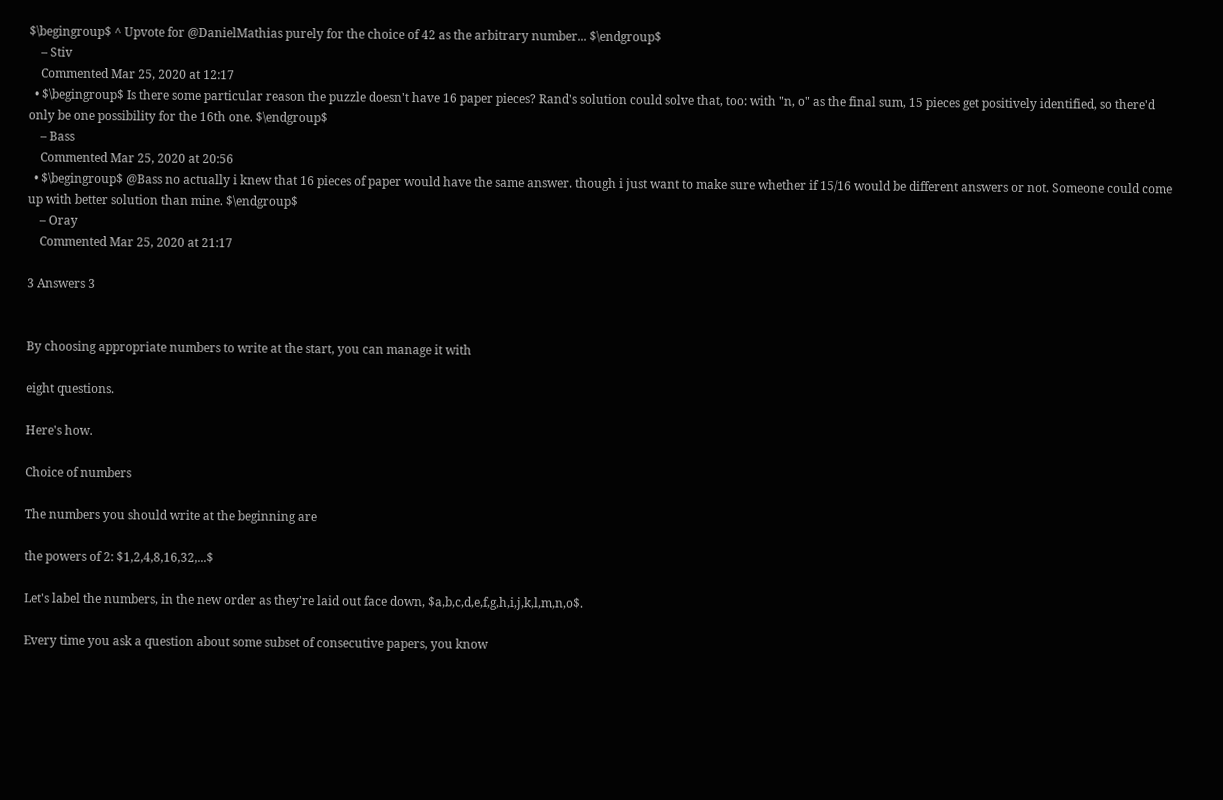$\begingroup$ ^ Upvote for @DanielMathias purely for the choice of 42 as the arbitrary number... $\endgroup$
    – Stiv
    Commented Mar 25, 2020 at 12:17
  • $\begingroup$ Is there some particular reason the puzzle doesn't have 16 paper pieces? Rand's solution could solve that, too: with "n, o" as the final sum, 15 pieces get positively identified, so there'd only be one possibility for the 16th one. $\endgroup$
    – Bass
    Commented Mar 25, 2020 at 20:56
  • $\begingroup$ @Bass no actually i knew that 16 pieces of paper would have the same answer. though i just want to make sure whether if 15/16 would be different answers or not. Someone could come up with better solution than mine. $\endgroup$
    – Oray
    Commented Mar 25, 2020 at 21:17

3 Answers 3


By choosing appropriate numbers to write at the start, you can manage it with

eight questions.

Here's how.

Choice of numbers

The numbers you should write at the beginning are

the powers of 2: $1,2,4,8,16,32,...$

Let's label the numbers, in the new order as they're laid out face down, $a,b,c,d,e,f,g,h,i,j,k,l,m,n,o$.

Every time you ask a question about some subset of consecutive papers, you know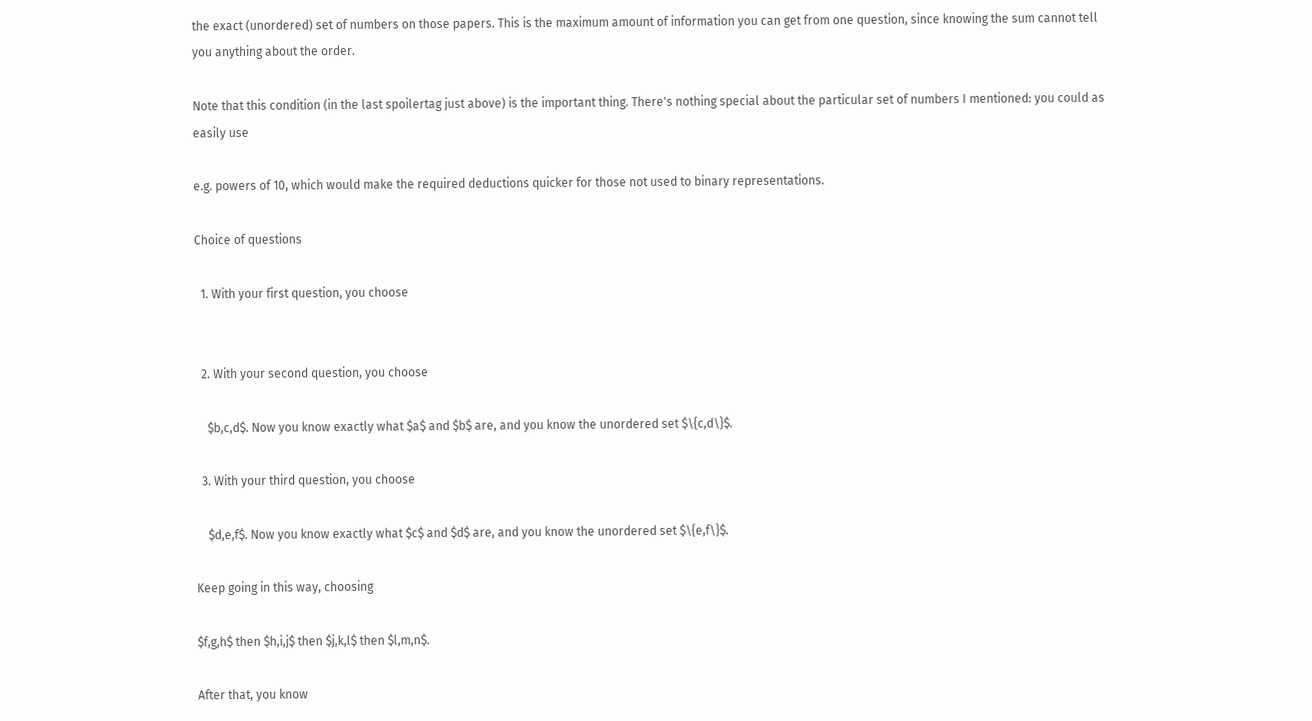the exact (unordered) set of numbers on those papers. This is the maximum amount of information you can get from one question, since knowing the sum cannot tell you anything about the order.

Note that this condition (in the last spoilertag just above) is the important thing. There's nothing special about the particular set of numbers I mentioned: you could as easily use

e.g. powers of 10, which would make the required deductions quicker for those not used to binary representations.

Choice of questions

  1. With your first question, you choose


  2. With your second question, you choose

    $b,c,d$. Now you know exactly what $a$ and $b$ are, and you know the unordered set $\{c,d\}$.

  3. With your third question, you choose

    $d,e,f$. Now you know exactly what $c$ and $d$ are, and you know the unordered set $\{e,f\}$.

Keep going in this way, choosing

$f,g,h$ then $h,i,j$ then $j,k,l$ then $l,m,n$.

After that, you know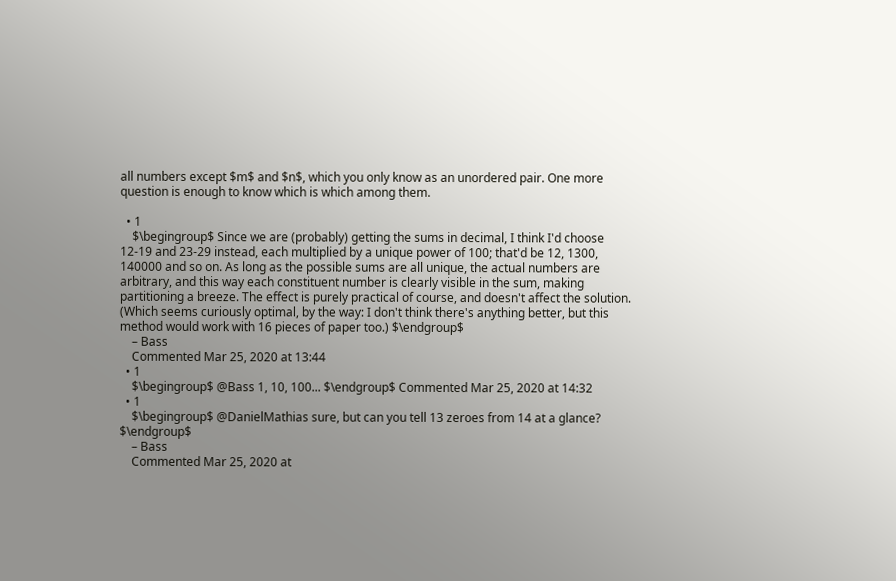all numbers except $m$ and $n$, which you only know as an unordered pair. One more question is enough to know which is which among them.

  • 1
    $\begingroup$ Since we are (probably) getting the sums in decimal, I think I'd choose 12-19 and 23-29 instead, each multiplied by a unique power of 100; that'd be 12, 1300, 140000 and so on. As long as the possible sums are all unique, the actual numbers are arbitrary, and this way each constituent number is clearly visible in the sum, making partitioning a breeze. The effect is purely practical of course, and doesn't affect the solution. (Which seems curiously optimal, by the way: I don't think there's anything better, but this method would work with 16 pieces of paper too.) $\endgroup$
    – Bass
    Commented Mar 25, 2020 at 13:44
  • 1
    $\begingroup$ @Bass 1, 10, 100... $\endgroup$ Commented Mar 25, 2020 at 14:32
  • 1
    $\begingroup$ @DanielMathias sure, but can you tell 13 zeroes from 14 at a glance? $\endgroup$
    – Bass
    Commented Mar 25, 2020 at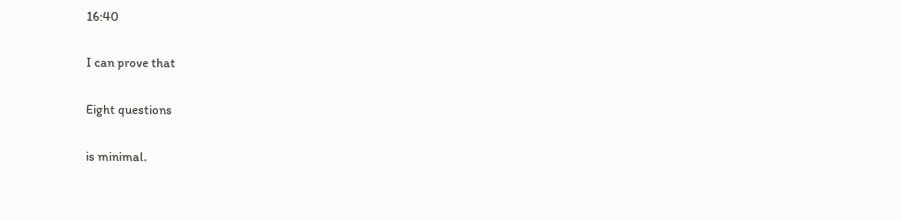16:40

I can prove that

Eight questions

is minimal.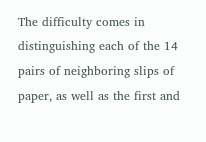The difficulty comes in distinguishing each of the 14 pairs of neighboring slips of paper, as well as the first and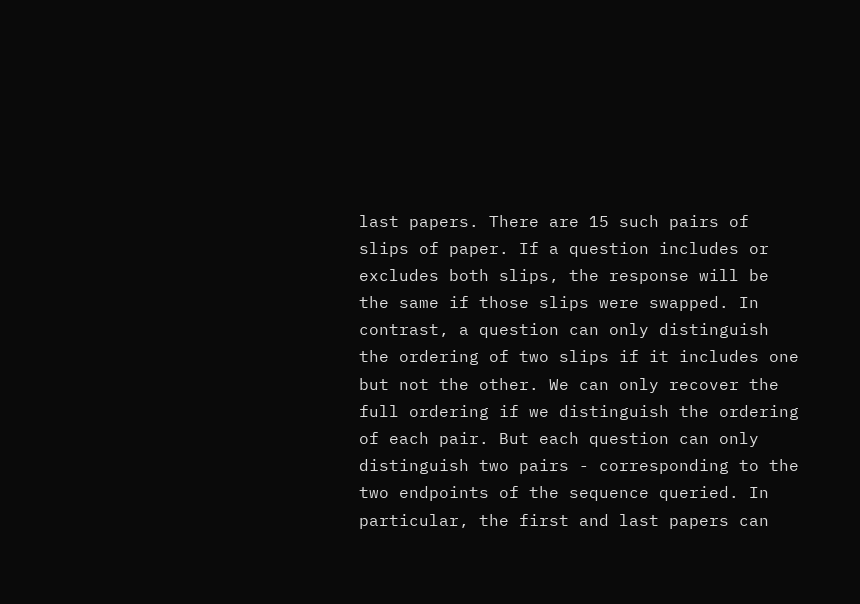last papers. There are 15 such pairs of slips of paper. If a question includes or excludes both slips, the response will be the same if those slips were swapped. In contrast, a question can only distinguish the ordering of two slips if it includes one but not the other. We can only recover the full ordering if we distinguish the ordering of each pair. But each question can only distinguish two pairs - corresponding to the two endpoints of the sequence queried. In particular, the first and last papers can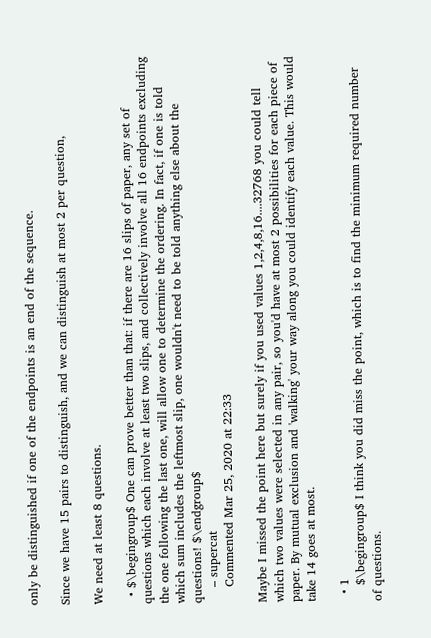only be distinguished if one of the endpoints is an end of the sequence.

Since we have 15 pairs to distinguish, and we can distinguish at most 2 per question,

We need at least 8 questions.

  • $\begingroup$ One can prove better than that: if there are 16 slips of paper, any set of questions which each involve at least two slips, and collectively involve all 16 endpoints excluding the one following the last one, will allow one to determine the ordering. In fact, if one is told which sum includes the leftmost slip, one wouldn't need to be told anything else about the questions! $\endgroup$
    – supercat
    Commented Mar 25, 2020 at 22:33

Maybe I missed the point here but surely if you used values 1,2,4,8,16....32768 you could tell which two values were selected in any pair, so you'd have at most 2 possibilities for each piece of paper. By mutual exclusion and 'walking' your way along you could identify each value. This would take 14 goes at most.

  • 1
    $\begingroup$ I think you did miss the point, which is to find the minimum required number of questions.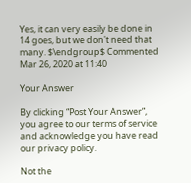Yes, it can very easily be done in 14 goes, but we don't need that many. $\endgroup$ Commented Mar 26, 2020 at 11:40

Your Answer

By clicking “Post Your Answer”, you agree to our terms of service and acknowledge you have read our privacy policy.

Not the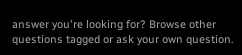answer you're looking for? Browse other questions tagged or ask your own question.